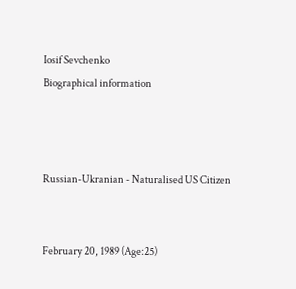Iosif Sevchenko
Biographical information



Russian-Ukranian - Naturalised US Citizen


February 20, 1989 (Age:25)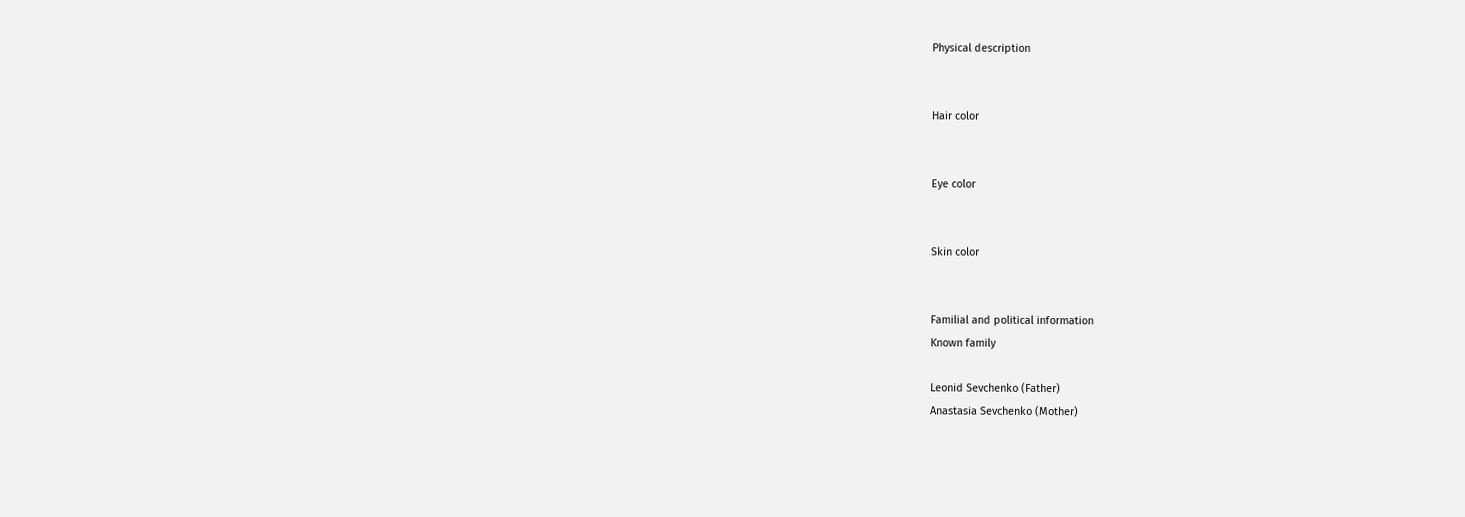Physical description


Hair color


Eye color


Skin color


Familial and political information
Known family

Leonid Sevchenko (Father)
Anastasia Sevchenko (Mother)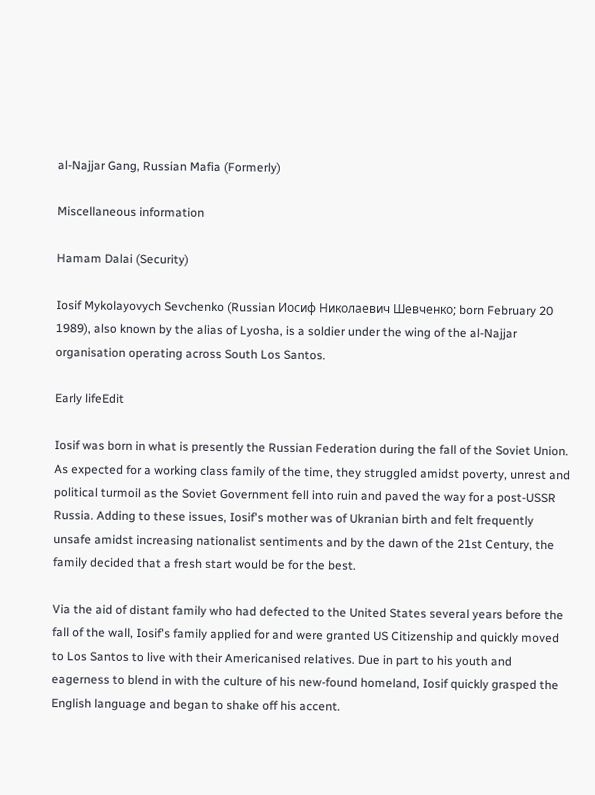al-Najjar Gang, Russian Mafia (Formerly)

Miscellaneous information

Hamam Dalai (Security)

Iosif Mykolayovych Sevchenko (Russian Иосиф Николаевич Шевченко; born February 20 1989), also known by the alias of Lyosha, is a soldier under the wing of the al-Najjar organisation operating across South Los Santos.

Early lifeEdit

Iosif was born in what is presently the Russian Federation during the fall of the Soviet Union. As expected for a working class family of the time, they struggled amidst poverty, unrest and political turmoil as the Soviet Government fell into ruin and paved the way for a post-USSR Russia. Adding to these issues, Iosif's mother was of Ukranian birth and felt frequently unsafe amidst increasing nationalist sentiments and by the dawn of the 21st Century, the family decided that a fresh start would be for the best.

Via the aid of distant family who had defected to the United States several years before the fall of the wall, Iosif's family applied for and were granted US Citizenship and quickly moved to Los Santos to live with their Americanised relatives. Due in part to his youth and eagerness to blend in with the culture of his new-found homeland, Iosif quickly grasped the English language and began to shake off his accent.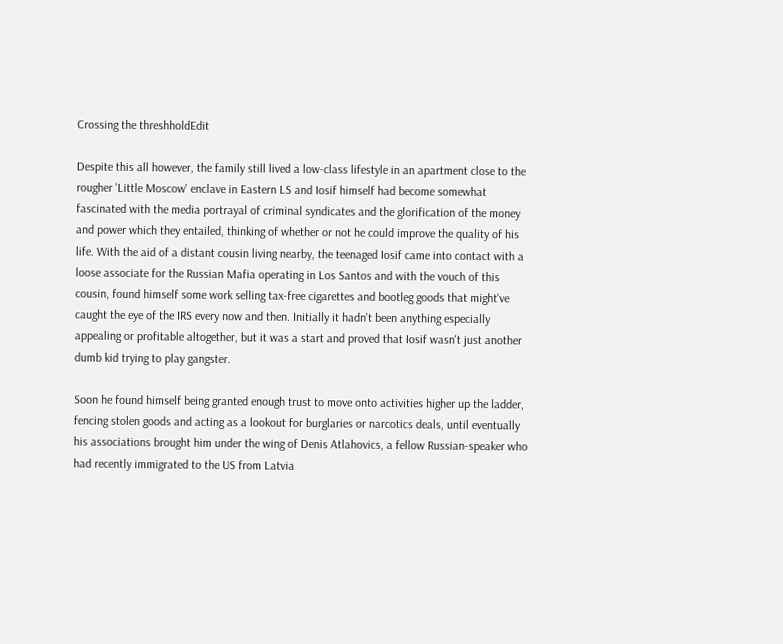Crossing the threshholdEdit

Despite this all however, the family still lived a low-class lifestyle in an apartment close to the rougher 'Little Moscow' enclave in Eastern LS and Iosif himself had become somewhat fascinated with the media portrayal of criminal syndicates and the glorification of the money and power which they entailed, thinking of whether or not he could improve the quality of his life. With the aid of a distant cousin living nearby, the teenaged Iosif came into contact with a loose associate for the Russian Mafia operating in Los Santos and with the vouch of this cousin, found himself some work selling tax-free cigarettes and bootleg goods that might've caught the eye of the IRS every now and then. Initially it hadn't been anything especially appealing or profitable altogether, but it was a start and proved that Iosif wasn't just another dumb kid trying to play gangster.

Soon he found himself being granted enough trust to move onto activities higher up the ladder, fencing stolen goods and acting as a lookout for burglaries or narcotics deals, until eventually his associations brought him under the wing of Denis Atlahovics, a fellow Russian-speaker who had recently immigrated to the US from Latvia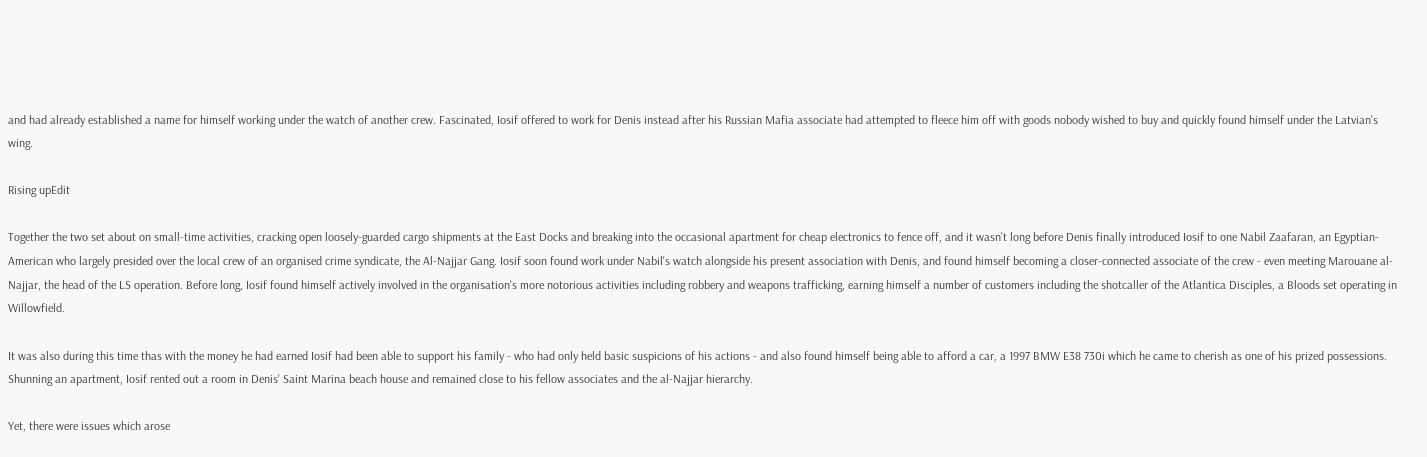and had already established a name for himself working under the watch of another crew. Fascinated, Iosif offered to work for Denis instead after his Russian Mafia associate had attempted to fleece him off with goods nobody wished to buy and quickly found himself under the Latvian's wing.

Rising upEdit

Together the two set about on small-time activities, cracking open loosely-guarded cargo shipments at the East Docks and breaking into the occasional apartment for cheap electronics to fence off, and it wasn't long before Denis finally introduced Iosif to one Nabil Zaafaran, an Egyptian-American who largely presided over the local crew of an organised crime syndicate, the Al-Najjar Gang. Iosif soon found work under Nabil's watch alongside his present association with Denis, and found himself becoming a closer-connected associate of the crew - even meeting Marouane al-Najjar, the head of the LS operation. Before long, Iosif found himself actively involved in the organisation's more notorious activities including robbery and weapons trafficking, earning himself a number of customers including the shotcaller of the Atlantica Disciples, a Bloods set operating in Willowfield.

It was also during this time thas with the money he had earned Iosif had been able to support his family - who had only held basic suspicions of his actions - and also found himself being able to afford a car, a 1997 BMW E38 730i which he came to cherish as one of his prized possessions. Shunning an apartment, Iosif rented out a room in Denis' Saint Marina beach house and remained close to his fellow associates and the al-Najjar hierarchy.

Yet, there were issues which arose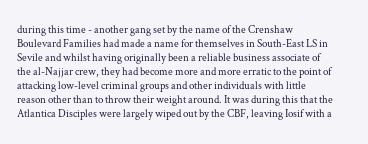during this time - another gang set by the name of the Crenshaw Boulevard Families had made a name for themselves in South-East LS in Sevile and whilst having originally been a reliable business associate of the al-Najjar crew, they had become more and more erratic to the point of attacking low-level criminal groups and other individuals with little reason other than to throw their weight around. It was during this that the Atlantica Disciples were largely wiped out by the CBF, leaving Iosif with a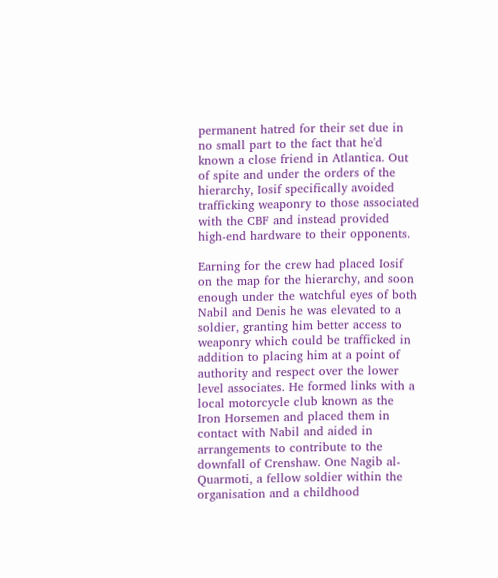permanent hatred for their set due in no small part to the fact that he'd known a close friend in Atlantica. Out of spite and under the orders of the hierarchy, Iosif specifically avoided trafficking weaponry to those associated with the CBF and instead provided high-end hardware to their opponents.

Earning for the crew had placed Iosif on the map for the hierarchy, and soon enough under the watchful eyes of both Nabil and Denis he was elevated to a soldier, granting him better access to weaponry which could be trafficked in addition to placing him at a point of authority and respect over the lower level associates. He formed links with a local motorcycle club known as the Iron Horsemen and placed them in contact with Nabil and aided in arrangements to contribute to the downfall of Crenshaw. One Nagib al-Quarmoti, a fellow soldier within the organisation and a childhood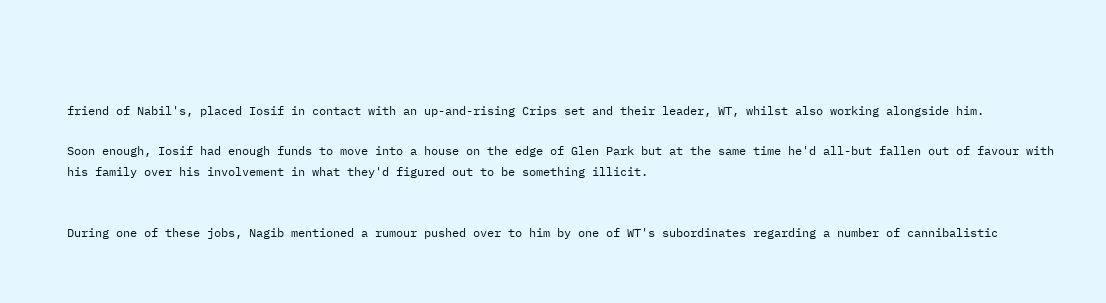friend of Nabil's, placed Iosif in contact with an up-and-rising Crips set and their leader, WT, whilst also working alongside him.

Soon enough, Iosif had enough funds to move into a house on the edge of Glen Park but at the same time he'd all-but fallen out of favour with his family over his involvement in what they'd figured out to be something illicit.


During one of these jobs, Nagib mentioned a rumour pushed over to him by one of WT's subordinates regarding a number of cannibalistic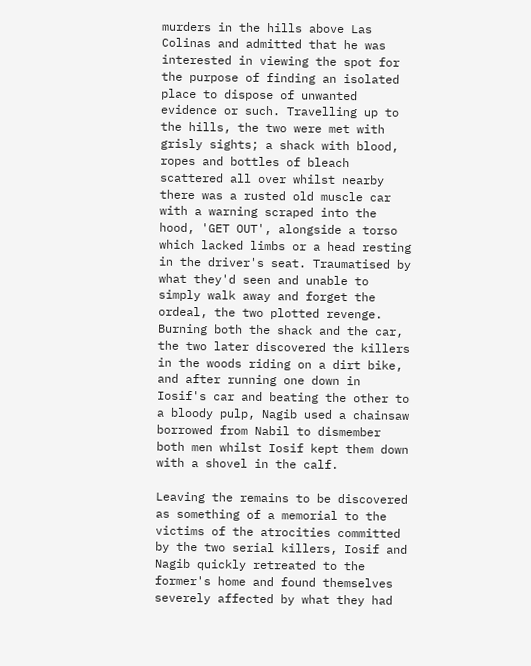murders in the hills above Las Colinas and admitted that he was interested in viewing the spot for the purpose of finding an isolated place to dispose of unwanted evidence or such. Travelling up to the hills, the two were met with grisly sights; a shack with blood, ropes and bottles of bleach scattered all over whilst nearby there was a rusted old muscle car with a warning scraped into the hood, 'GET OUT', alongside a torso which lacked limbs or a head resting in the driver's seat. Traumatised by what they'd seen and unable to simply walk away and forget the ordeal, the two plotted revenge. Burning both the shack and the car, the two later discovered the killers in the woods riding on a dirt bike, and after running one down in Iosif's car and beating the other to a bloody pulp, Nagib used a chainsaw borrowed from Nabil to dismember both men whilst Iosif kept them down with a shovel in the calf.

Leaving the remains to be discovered as something of a memorial to the victims of the atrocities committed by the two serial killers, Iosif and Nagib quickly retreated to the former's home and found themselves severely affected by what they had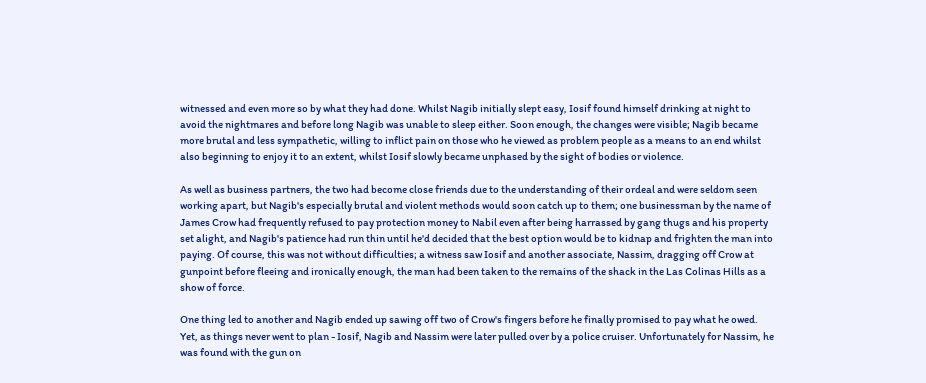witnessed and even more so by what they had done. Whilst Nagib initially slept easy, Iosif found himself drinking at night to avoid the nightmares and before long Nagib was unable to sleep either. Soon enough, the changes were visible; Nagib became more brutal and less sympathetic, willing to inflict pain on those who he viewed as problem people as a means to an end whilst also beginning to enjoy it to an extent, whilst Iosif slowly became unphased by the sight of bodies or violence.

As well as business partners, the two had become close friends due to the understanding of their ordeal and were seldom seen working apart, but Nagib's especially brutal and violent methods would soon catch up to them; one businessman by the name of James Crow had frequently refused to pay protection money to Nabil even after being harrassed by gang thugs and his property set alight, and Nagib's patience had run thin until he'd decided that the best option would be to kidnap and frighten the man into paying. Of course, this was not without difficulties; a witness saw Iosif and another associate, Nassim, dragging off Crow at gunpoint before fleeing and ironically enough, the man had been taken to the remains of the shack in the Las Colinas Hills as a show of force.

One thing led to another and Nagib ended up sawing off two of Crow's fingers before he finally promised to pay what he owed. Yet, as things never went to plan - Iosif, Nagib and Nassim were later pulled over by a police cruiser. Unfortunately for Nassim, he was found with the gun on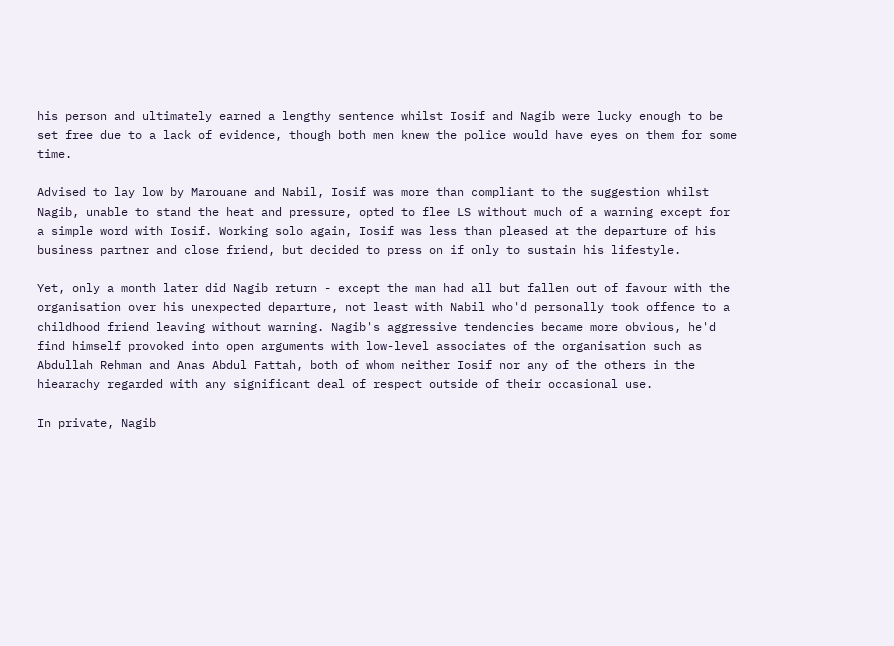his person and ultimately earned a lengthy sentence whilst Iosif and Nagib were lucky enough to be set free due to a lack of evidence, though both men knew the police would have eyes on them for some time.

Advised to lay low by Marouane and Nabil, Iosif was more than compliant to the suggestion whilst Nagib, unable to stand the heat and pressure, opted to flee LS without much of a warning except for a simple word with Iosif. Working solo again, Iosif was less than pleased at the departure of his business partner and close friend, but decided to press on if only to sustain his lifestyle.

Yet, only a month later did Nagib return - except the man had all but fallen out of favour with the organisation over his unexpected departure, not least with Nabil who'd personally took offence to a childhood friend leaving without warning. Nagib's aggressive tendencies became more obvious, he'd find himself provoked into open arguments with low-level associates of the organisation such as Abdullah Rehman and Anas Abdul Fattah, both of whom neither Iosif nor any of the others in the hiearachy regarded with any significant deal of respect outside of their occasional use.

In private, Nagib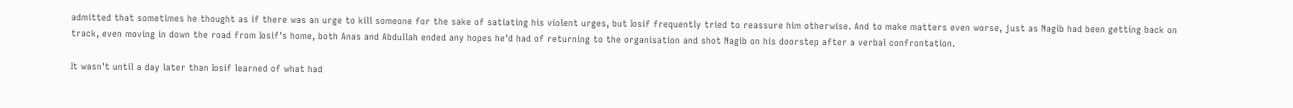admitted that sometimes he thought as if there was an urge to kill someone for the sake of satiating his violent urges, but Iosif frequently tried to reassure him otherwise. And to make matters even worse, just as Nagib had been getting back on track, even moving in down the road from Iosif's home, both Anas and Abdullah ended any hopes he'd had of returning to the organisation and shot Nagib on his doorstep after a verbal confrontation.

It wasn't until a day later than Iosif learned of what had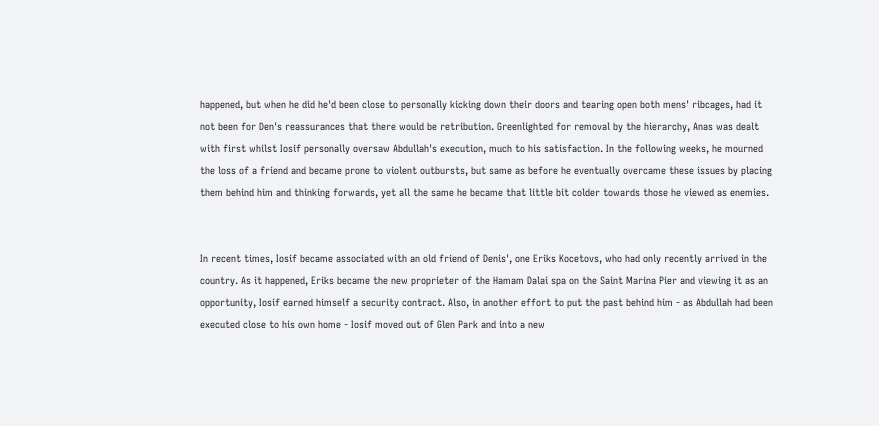happened, but when he did he'd been close to personally kicking down their doors and tearing open both mens' ribcages, had it not been for Den's reassurances that there would be retribution. Greenlighted for removal by the hierarchy, Anas was dealt with first whilst Iosif personally oversaw Abdullah's execution, much to his satisfaction. In the following weeks, he mourned the loss of a friend and became prone to violent outbursts, but same as before he eventually overcame these issues by placing them behind him and thinking forwards, yet all the same he became that little bit colder towards those he viewed as enemies.


In recent times, Iosif became associated with an old friend of Denis', one Eriks Kocetovs, who had only recently arrived in the country. As it happened, Eriks became the new proprieter of the Hamam Dalai spa on the Saint Marina Pier and viewing it as an opportunity, Iosif earned himself a security contract. Also, in another effort to put the past behind him - as Abdullah had been executed close to his own home - Iosif moved out of Glen Park and into a new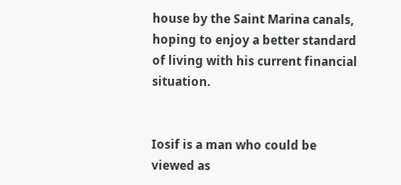house by the Saint Marina canals, hoping to enjoy a better standard of living with his current financial situation.


Iosif is a man who could be viewed as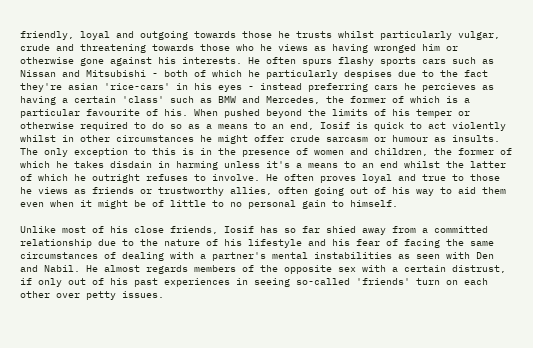friendly, loyal and outgoing towards those he trusts whilst particularly vulgar, crude and threatening towards those who he views as having wronged him or otherwise gone against his interests. He often spurs flashy sports cars such as Nissan and Mitsubishi - both of which he particularly despises due to the fact they're asian 'rice-cars' in his eyes - instead preferring cars he percieves as having a certain 'class' such as BMW and Mercedes, the former of which is a particular favourite of his. When pushed beyond the limits of his temper or otherwise required to do so as a means to an end, Iosif is quick to act violently whilst in other circumstances he might offer crude sarcasm or humour as insults. The only exception to this is in the presence of women and children, the former of which he takes disdain in harming unless it's a means to an end whilst the latter of which he outright refuses to involve. He often proves loyal and true to those he views as friends or trustworthy allies, often going out of his way to aid them even when it might be of little to no personal gain to himself.

Unlike most of his close friends, Iosif has so far shied away from a committed relationship due to the nature of his lifestyle and his fear of facing the same circumstances of dealing with a partner's mental instabilities as seen with Den and Nabil. He almost regards members of the opposite sex with a certain distrust, if only out of his past experiences in seeing so-called 'friends' turn on each other over petty issues.